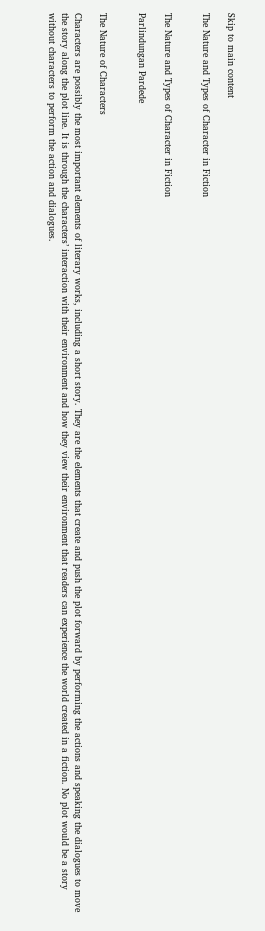Skip to main content

The Nature and Types of Character in Fiction


The Nature and Types of Character in Fiction

Parlindungan Pardede


The Nature of Characters

Characters are possibly the most important elements of literary works, including a short story. They are the elements that create and push the plot forward by performing the actions and speaking the dialogues to move the story along the plot line. It is through the characters’ interaction with their environment and how they view their environment that readers can experience the world created in a fiction. No plot would be a story without characters to perform the action and dialogues.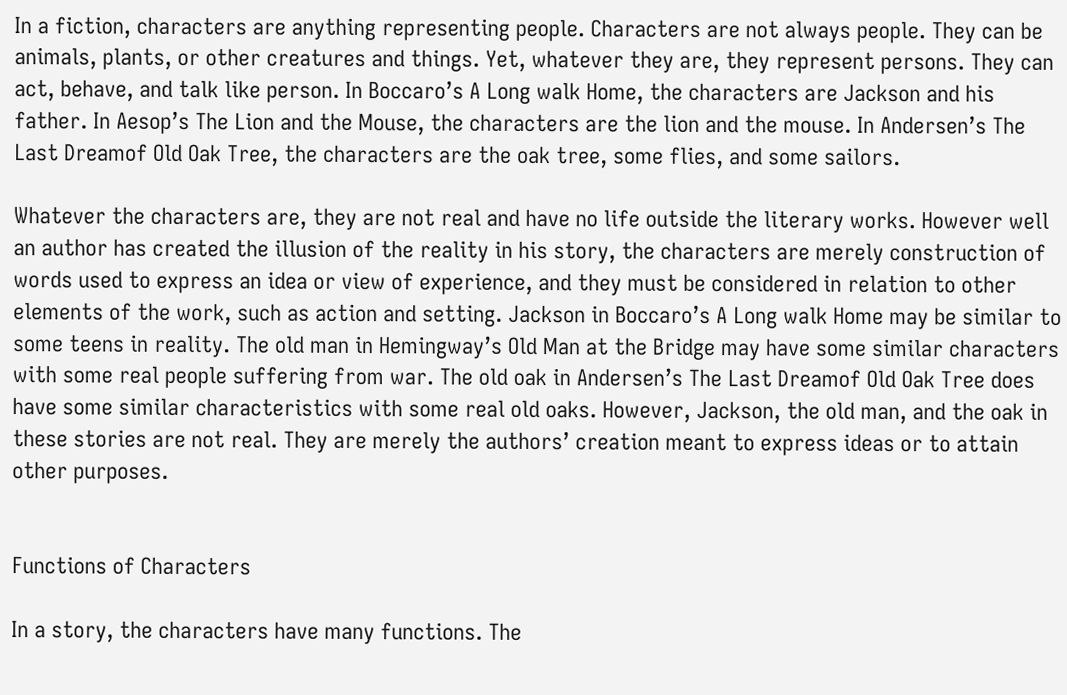In a fiction, characters are anything representing people. Characters are not always people. They can be animals, plants, or other creatures and things. Yet, whatever they are, they represent persons. They can act, behave, and talk like person. In Boccaro’s A Long walk Home, the characters are Jackson and his father. In Aesop’s The Lion and the Mouse, the characters are the lion and the mouse. In Andersen’s The Last Dreamof Old Oak Tree, the characters are the oak tree, some flies, and some sailors.

Whatever the characters are, they are not real and have no life outside the literary works. However well an author has created the illusion of the reality in his story, the characters are merely construction of words used to express an idea or view of experience, and they must be considered in relation to other elements of the work, such as action and setting. Jackson in Boccaro’s A Long walk Home may be similar to some teens in reality. The old man in Hemingway’s Old Man at the Bridge may have some similar characters with some real people suffering from war. The old oak in Andersen’s The Last Dreamof Old Oak Tree does have some similar characteristics with some real old oaks. However, Jackson, the old man, and the oak in these stories are not real. They are merely the authors’ creation meant to express ideas or to attain other purposes.


Functions of Characters

In a story, the characters have many functions. The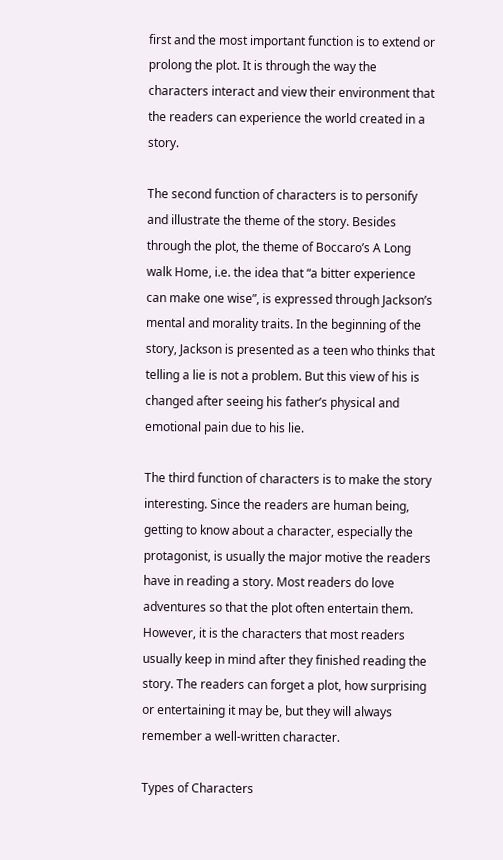first and the most important function is to extend or prolong the plot. It is through the way the characters interact and view their environment that the readers can experience the world created in a story.

The second function of characters is to personify and illustrate the theme of the story. Besides through the plot, the theme of Boccaro’s A Long walk Home, i.e. the idea that “a bitter experience can make one wise”, is expressed through Jackson’s mental and morality traits. In the beginning of the story, Jackson is presented as a teen who thinks that telling a lie is not a problem. But this view of his is changed after seeing his father’s physical and emotional pain due to his lie.

The third function of characters is to make the story interesting. Since the readers are human being, getting to know about a character, especially the protagonist, is usually the major motive the readers have in reading a story. Most readers do love adventures so that the plot often entertain them. However, it is the characters that most readers usually keep in mind after they finished reading the story. The readers can forget a plot, how surprising or entertaining it may be, but they will always remember a well-written character.

Types of Characters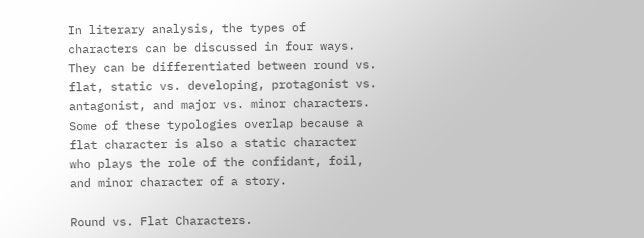In literary analysis, the types of characters can be discussed in four ways. They can be differentiated between round vs. flat, static vs. developing, protagonist vs. antagonist, and major vs. minor characters. Some of these typologies overlap because a flat character is also a static character who plays the role of the confidant, foil, and minor character of a story.

Round vs. Flat Characters.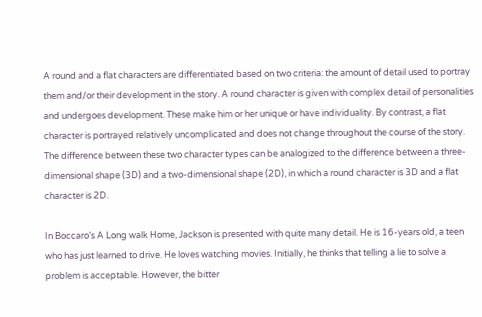A round and a flat characters are differentiated based on two criteria: the amount of detail used to portray them and/or their development in the story. A round character is given with complex detail of personalities and undergoes development. These make him or her unique or have individuality. By contrast, a flat character is portrayed relatively uncomplicated and does not change throughout the course of the story. The difference between these two character types can be analogized to the difference between a three-dimensional shape (3D) and a two-dimensional shape (2D), in which a round character is 3D and a flat character is 2D.

In Boccaro’s A Long walk Home, Jackson is presented with quite many detail. He is 16-years old, a teen who has just learned to drive. He loves watching movies. Initially, he thinks that telling a lie to solve a problem is acceptable. However, the bitter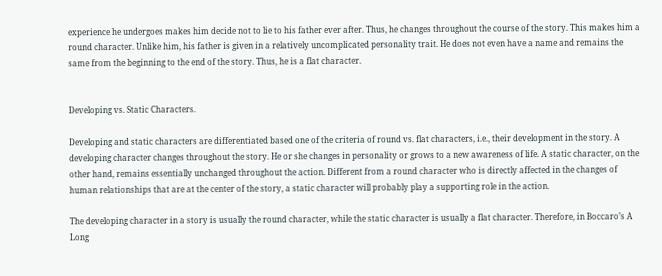experience he undergoes makes him decide not to lie to his father ever after. Thus, he changes throughout the course of the story. This makes him a round character. Unlike him, his father is given in a relatively uncomplicated personality trait. He does not even have a name and remains the same from the beginning to the end of the story. Thus, he is a flat character.


Developing vs. Static Characters.

Developing and static characters are differentiated based one of the criteria of round vs. flat characters, i.e., their development in the story. A developing character changes throughout the story. He or she changes in personality or grows to a new awareness of life. A static character, on the other hand, remains essentially unchanged throughout the action. Different from a round character who is directly affected in the changes of human relationships that are at the center of the story, a static character will probably play a supporting role in the action.

The developing character in a story is usually the round character, while the static character is usually a flat character. Therefore, in Boccaro’s A Long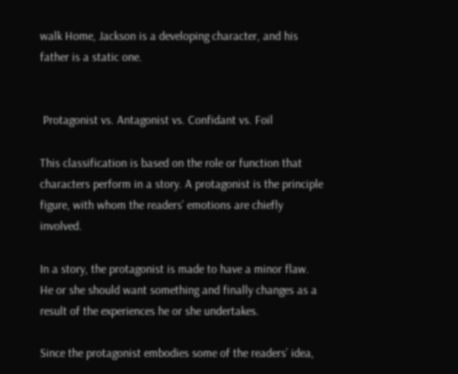walk Home, Jackson is a developing character, and his father is a static one.


 Protagonist vs. Antagonist vs. Confidant vs. Foil

This classification is based on the role or function that characters perform in a story. A protagonist is the principle figure, with whom the readers’ emotions are chiefly involved.

In a story, the protagonist is made to have a minor flaw. He or she should want something and finally changes as a result of the experiences he or she undertakes.

Since the protagonist embodies some of the readers’ idea,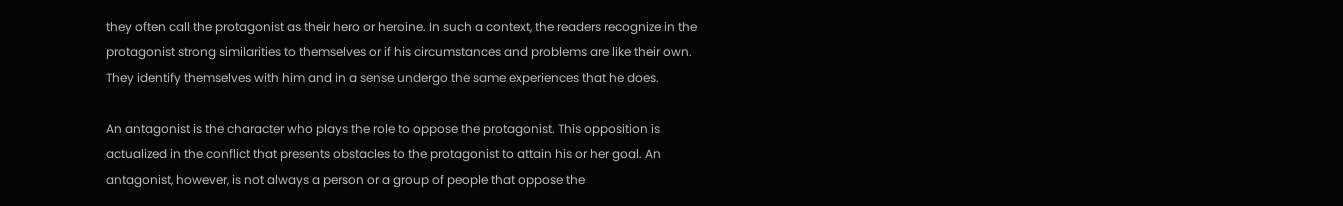they often call the protagonist as their hero or heroine. In such a context, the readers recognize in the protagonist strong similarities to themselves or if his circumstances and problems are like their own. They identify themselves with him and in a sense undergo the same experiences that he does.

An antagonist is the character who plays the role to oppose the protagonist. This opposition is actualized in the conflict that presents obstacles to the protagonist to attain his or her goal. An antagonist, however, is not always a person or a group of people that oppose the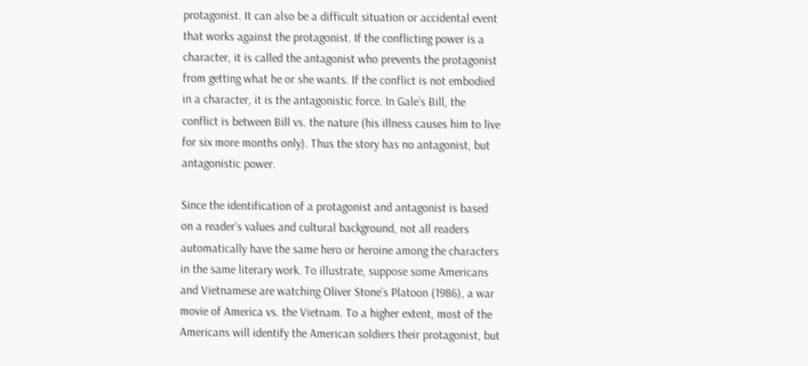protagonist. It can also be a difficult situation or accidental event that works against the protagonist. If the conflicting power is a character, it is called the antagonist who prevents the protagonist from getting what he or she wants. If the conflict is not embodied in a character, it is the antagonistic force. In Gale’s Bill, the conflict is between Bill vs. the nature (his illness causes him to live for six more months only). Thus the story has no antagonist, but antagonistic power.

Since the identification of a protagonist and antagonist is based on a reader’s values and cultural background, not all readers automatically have the same hero or heroine among the characters in the same literary work. To illustrate, suppose some Americans and Vietnamese are watching Oliver Stone’s Platoon (1986), a war movie of America vs. the Vietnam. To a higher extent, most of the Americans will identify the American soldiers their protagonist, but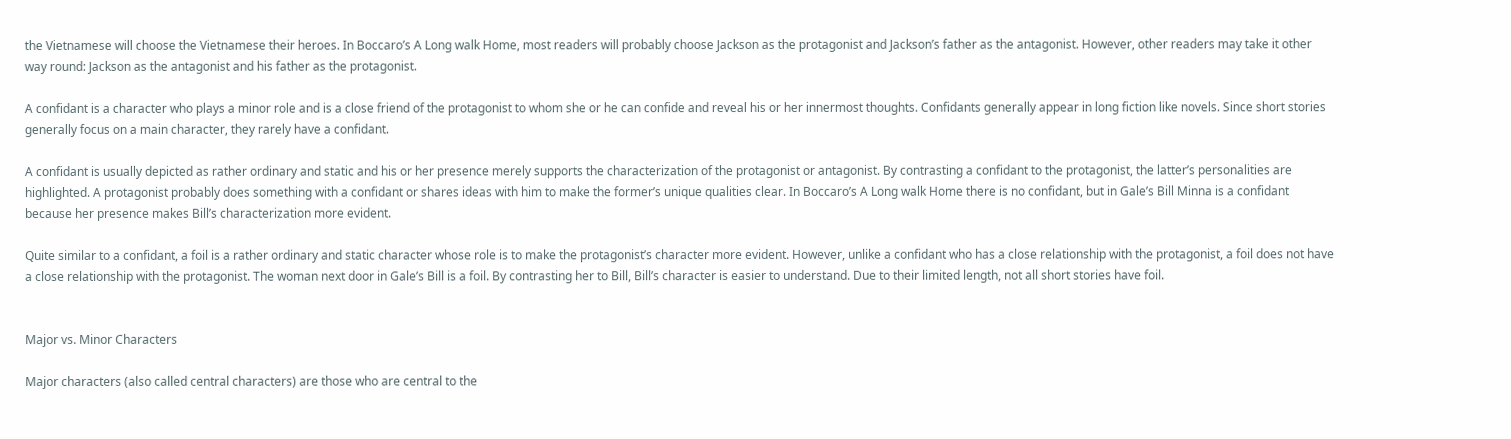the Vietnamese will choose the Vietnamese their heroes. In Boccaro’s A Long walk Home, most readers will probably choose Jackson as the protagonist and Jackson’s father as the antagonist. However, other readers may take it other way round: Jackson as the antagonist and his father as the protagonist.

A confidant is a character who plays a minor role and is a close friend of the protagonist to whom she or he can confide and reveal his or her innermost thoughts. Confidants generally appear in long fiction like novels. Since short stories generally focus on a main character, they rarely have a confidant.

A confidant is usually depicted as rather ordinary and static and his or her presence merely supports the characterization of the protagonist or antagonist. By contrasting a confidant to the protagonist, the latter’s personalities are highlighted. A protagonist probably does something with a confidant or shares ideas with him to make the former’s unique qualities clear. In Boccaro’s A Long walk Home there is no confidant, but in Gale’s Bill Minna is a confidant because her presence makes Bill’s characterization more evident.

Quite similar to a confidant, a foil is a rather ordinary and static character whose role is to make the protagonist’s character more evident. However, unlike a confidant who has a close relationship with the protagonist, a foil does not have a close relationship with the protagonist. The woman next door in Gale’s Bill is a foil. By contrasting her to Bill, Bill’s character is easier to understand. Due to their limited length, not all short stories have foil.


Major vs. Minor Characters

Major characters (also called central characters) are those who are central to the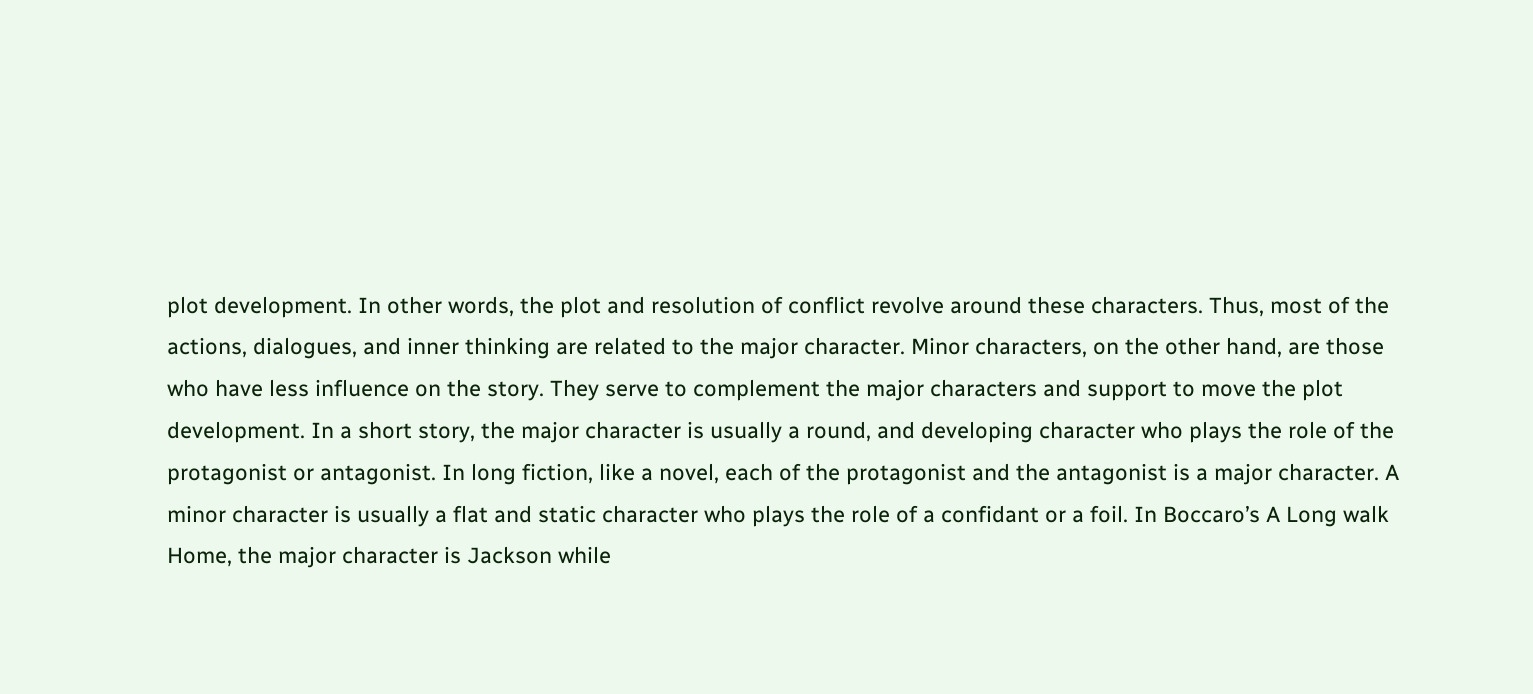plot development. In other words, the plot and resolution of conflict revolve around these characters. Thus, most of the actions, dialogues, and inner thinking are related to the major character. Minor characters, on the other hand, are those who have less influence on the story. They serve to complement the major characters and support to move the plot development. In a short story, the major character is usually a round, and developing character who plays the role of the protagonist or antagonist. In long fiction, like a novel, each of the protagonist and the antagonist is a major character. A minor character is usually a flat and static character who plays the role of a confidant or a foil. In Boccaro’s A Long walk Home, the major character is Jackson while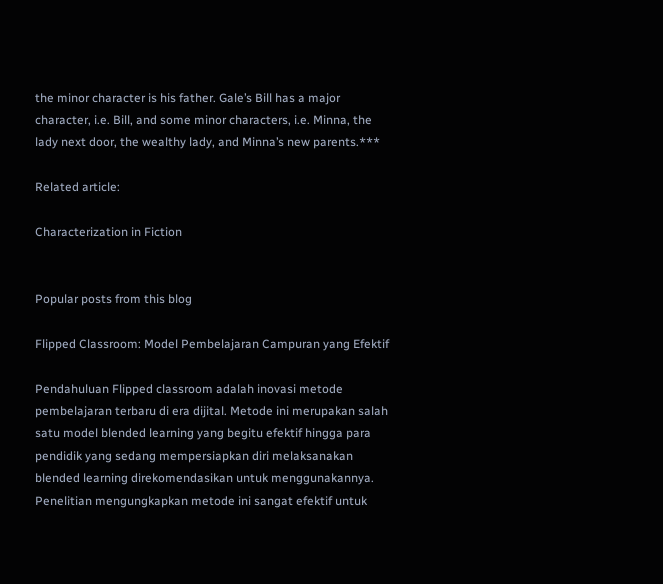the minor character is his father. Gale’s Bill has a major character, i.e. Bill, and some minor characters, i.e. Minna, the lady next door, the wealthy lady, and Minna’s new parents.***

Related article:

Characterization in Fiction


Popular posts from this blog

Flipped Classroom: Model Pembelajaran Campuran yang Efektif

Pendahuluan Flipped classroom adalah inovasi metode pembelajaran terbaru di era dijital. Metode ini merupakan salah satu model blended learning yang begitu efektif hingga para pendidik yang sedang mempersiapkan diri melaksanakan blended learning direkomendasikan untuk menggunakannya. Penelitian mengungkapkan metode ini sangat efektif untuk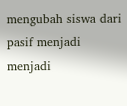mengubah siswa dari pasif menjadi menjadi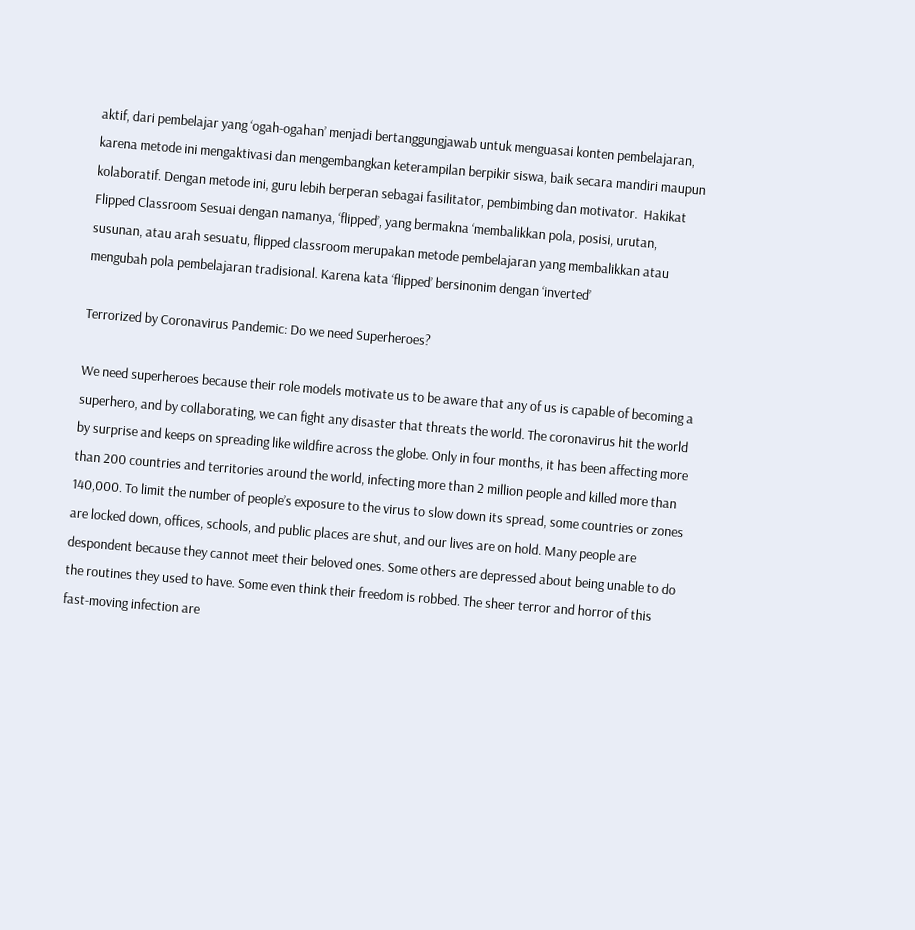aktif, dari pembelajar yang ‘ogah-ogahan’ menjadi bertanggungjawab untuk menguasai konten pembelajaran, karena metode ini mengaktivasi dan mengembangkan keterampilan berpikir siswa, baik secara mandiri maupun kolaboratif. Dengan metode ini, guru lebih berperan sebagai fasilitator, pembimbing dan motivator.  Hakikat Flipped Classroom Sesuai dengan namanya, ‘flipped’, yang bermakna ‘membalikkan pola, posisi, urutan, susunan, atau arah sesuatu, flipped classroom merupakan metode pembelajaran yang membalikkan atau mengubah pola pembelajaran tradisional. Karena kata ‘flipped’ bersinonim dengan ‘inverted’

Terrorized by Coronavirus Pandemic: Do we need Superheroes?

We need superheroes because their role models motivate us to be aware that any of us is capable of becoming a superhero, and by collaborating, we can fight any disaster that threats the world. The coronavirus hit the world by surprise and keeps on spreading like wildfire across the globe. Only in four months, it has been affecting more than 200 countries and territories around the world, infecting more than 2 million people and killed more than 140,000. To limit the number of people’s exposure to the virus to slow down its spread, some countries or zones are locked down, offices, schools, and public places are shut, and our lives are on hold. Many people are despondent because they cannot meet their beloved ones. Some others are depressed about being unable to do the routines they used to have. Some even think their freedom is robbed. The sheer terror and horror of this fast-moving infection are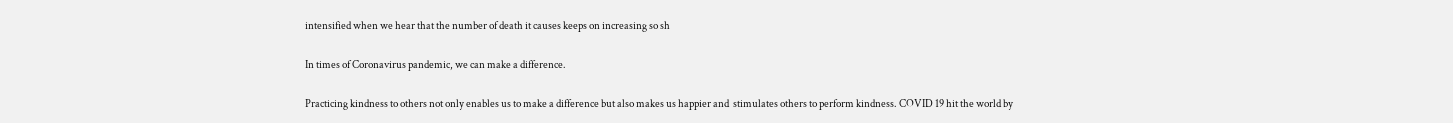intensified when we hear that the number of death it causes keeps on increasing so sh

In times of Coronavirus pandemic, we can make a difference.

Practicing kindness to others not only enables us to make a difference but also makes us happier and  stimulates others to perform kindness. COVID 19 hit the world by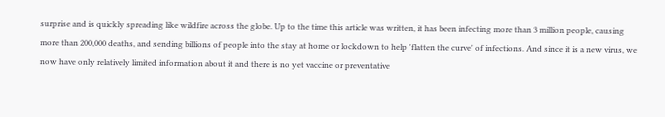surprise and is quickly spreading like wildfire across the globe. Up to the time this article was written, it has been infecting more than 3 million people, causing more than 200,000 deaths, and sending billions of people into the stay at home or lockdown to help 'flatten the curve' of infections. And since it is a new virus, we now have only relatively limited information about it and there is no yet vaccine or preventative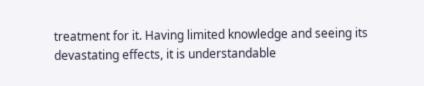treatment for it. Having limited knowledge and seeing its devastating effects, it is understandable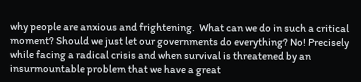why people are anxious and frightening.  What can we do in such a critical moment? Should we just let our governments do everything? No! Precisely while facing a radical crisis and when survival is threatened by an insurmountable problem that we have a great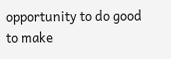opportunity to do good to make